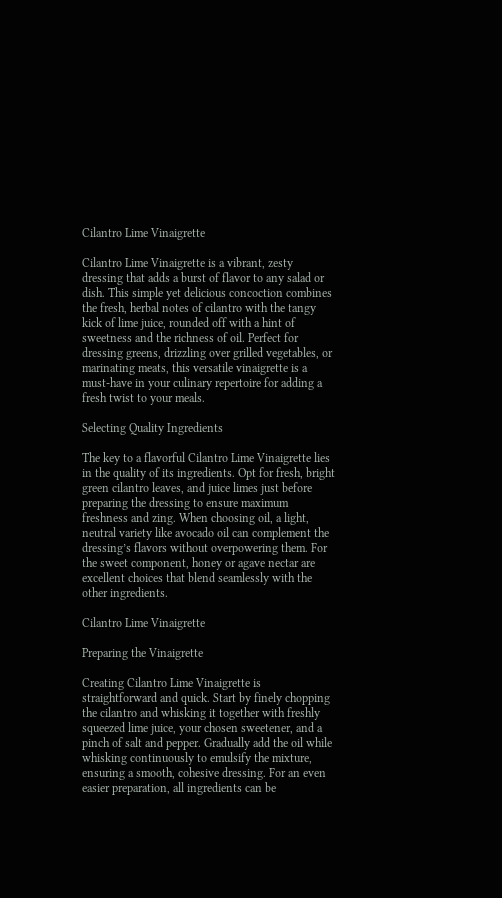Cilantro Lime Vinaigrette

Cilantro Lime Vinaigrette is a vibrant, zesty dressing that adds a burst of flavor to any salad or dish. This simple yet delicious concoction combines the fresh, herbal notes of cilantro with the tangy kick of lime juice, rounded off with a hint of sweetness and the richness of oil. Perfect for dressing greens, drizzling over grilled vegetables, or marinating meats, this versatile vinaigrette is a must-have in your culinary repertoire for adding a fresh twist to your meals.

Selecting Quality Ingredients

The key to a flavorful Cilantro Lime Vinaigrette lies in the quality of its ingredients. Opt for fresh, bright green cilantro leaves, and juice limes just before preparing the dressing to ensure maximum freshness and zing. When choosing oil, a light, neutral variety like avocado oil can complement the dressing’s flavors without overpowering them. For the sweet component, honey or agave nectar are excellent choices that blend seamlessly with the other ingredients.

Cilantro Lime Vinaigrette

Preparing the Vinaigrette

Creating Cilantro Lime Vinaigrette is straightforward and quick. Start by finely chopping the cilantro and whisking it together with freshly squeezed lime juice, your chosen sweetener, and a pinch of salt and pepper. Gradually add the oil while whisking continuously to emulsify the mixture, ensuring a smooth, cohesive dressing. For an even easier preparation, all ingredients can be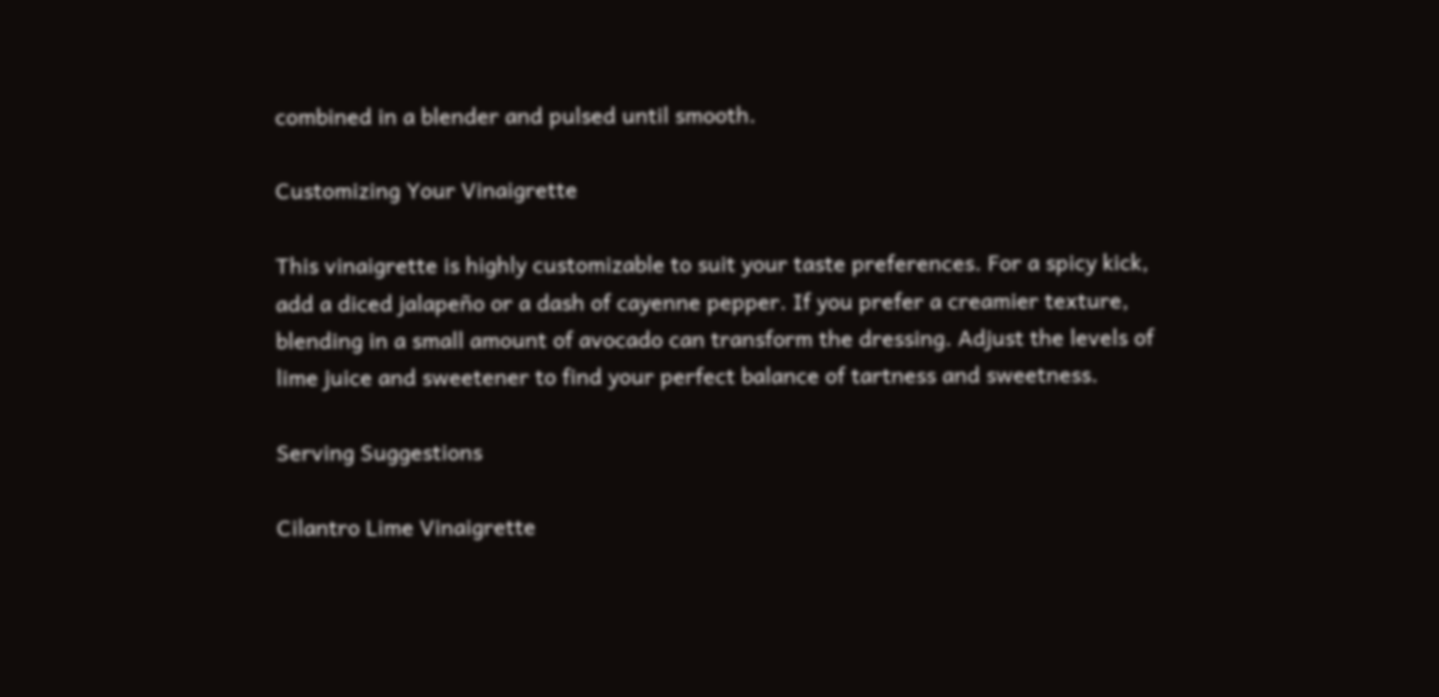combined in a blender and pulsed until smooth.

Customizing Your Vinaigrette

This vinaigrette is highly customizable to suit your taste preferences. For a spicy kick, add a diced jalapeño or a dash of cayenne pepper. If you prefer a creamier texture, blending in a small amount of avocado can transform the dressing. Adjust the levels of lime juice and sweetener to find your perfect balance of tartness and sweetness.

Serving Suggestions

Cilantro Lime Vinaigrette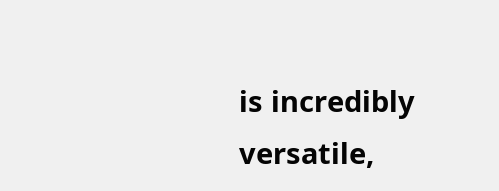is incredibly versatile,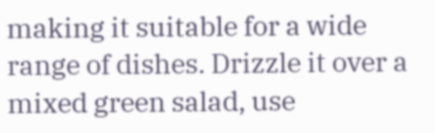making it suitable for a wide range of dishes. Drizzle it over a mixed green salad, use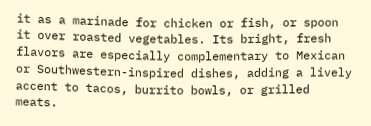it as a marinade for chicken or fish, or spoon it over roasted vegetables. Its bright, fresh flavors are especially complementary to Mexican or Southwestern-inspired dishes, adding a lively accent to tacos, burrito bowls, or grilled meats.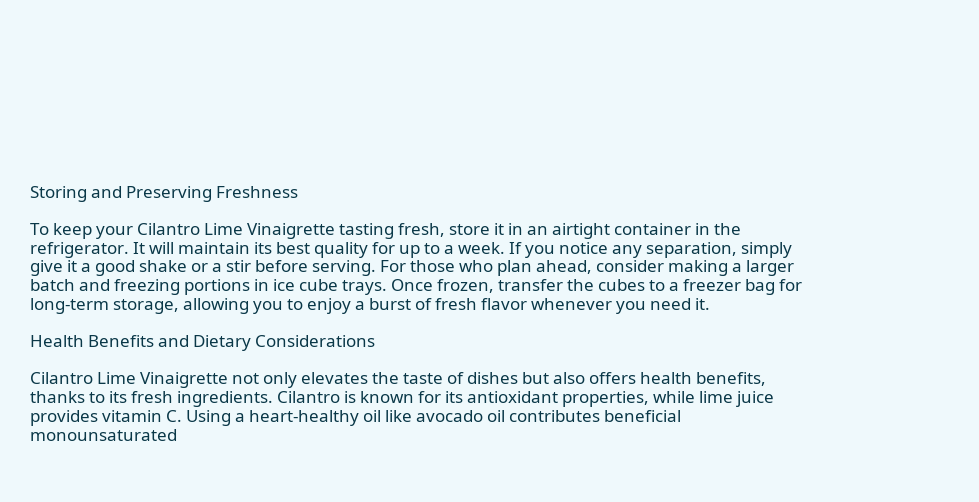Storing and Preserving Freshness

To keep your Cilantro Lime Vinaigrette tasting fresh, store it in an airtight container in the refrigerator. It will maintain its best quality for up to a week. If you notice any separation, simply give it a good shake or a stir before serving. For those who plan ahead, consider making a larger batch and freezing portions in ice cube trays. Once frozen, transfer the cubes to a freezer bag for long-term storage, allowing you to enjoy a burst of fresh flavor whenever you need it.

Health Benefits and Dietary Considerations

Cilantro Lime Vinaigrette not only elevates the taste of dishes but also offers health benefits, thanks to its fresh ingredients. Cilantro is known for its antioxidant properties, while lime juice provides vitamin C. Using a heart-healthy oil like avocado oil contributes beneficial monounsaturated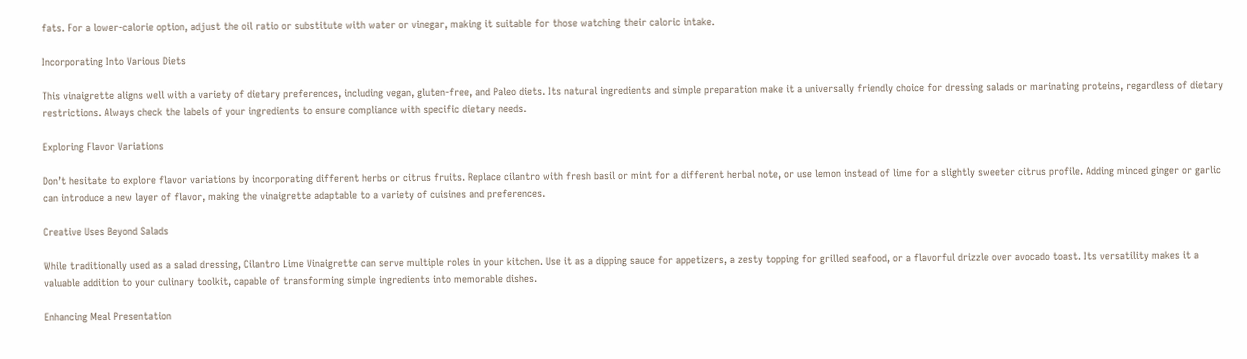fats. For a lower-calorie option, adjust the oil ratio or substitute with water or vinegar, making it suitable for those watching their caloric intake.

Incorporating Into Various Diets

This vinaigrette aligns well with a variety of dietary preferences, including vegan, gluten-free, and Paleo diets. Its natural ingredients and simple preparation make it a universally friendly choice for dressing salads or marinating proteins, regardless of dietary restrictions. Always check the labels of your ingredients to ensure compliance with specific dietary needs.

Exploring Flavor Variations

Don’t hesitate to explore flavor variations by incorporating different herbs or citrus fruits. Replace cilantro with fresh basil or mint for a different herbal note, or use lemon instead of lime for a slightly sweeter citrus profile. Adding minced ginger or garlic can introduce a new layer of flavor, making the vinaigrette adaptable to a variety of cuisines and preferences.

Creative Uses Beyond Salads

While traditionally used as a salad dressing, Cilantro Lime Vinaigrette can serve multiple roles in your kitchen. Use it as a dipping sauce for appetizers, a zesty topping for grilled seafood, or a flavorful drizzle over avocado toast. Its versatility makes it a valuable addition to your culinary toolkit, capable of transforming simple ingredients into memorable dishes.

Enhancing Meal Presentation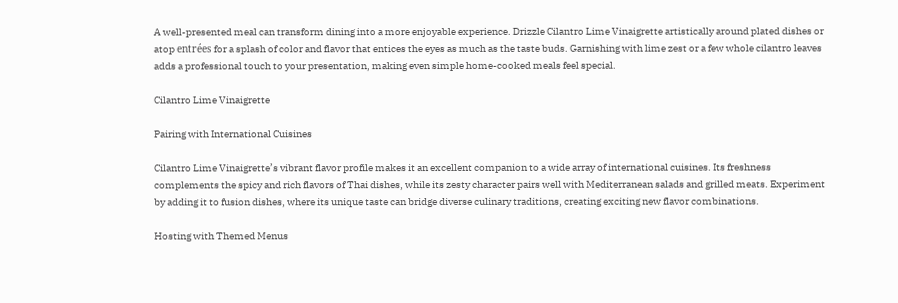A well-presented meal can transform dining into a more enjoyable experience. Drizzle Cilantro Lime Vinaigrette artistically around plated dishes or atop entrées for a splash of color and flavor that entices the eyes as much as the taste buds. Garnishing with lime zest or a few whole cilantro leaves adds a professional touch to your presentation, making even simple home-cooked meals feel special.

Cilantro Lime Vinaigrette

Pairing with International Cuisines

Cilantro Lime Vinaigrette’s vibrant flavor profile makes it an excellent companion to a wide array of international cuisines. Its freshness complements the spicy and rich flavors of Thai dishes, while its zesty character pairs well with Mediterranean salads and grilled meats. Experiment by adding it to fusion dishes, where its unique taste can bridge diverse culinary traditions, creating exciting new flavor combinations.

Hosting with Themed Menus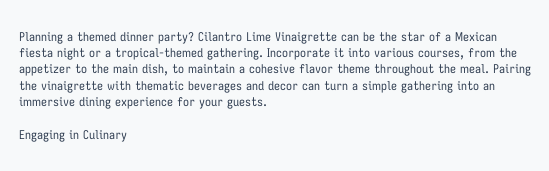Planning a themed dinner party? Cilantro Lime Vinaigrette can be the star of a Mexican fiesta night or a tropical-themed gathering. Incorporate it into various courses, from the appetizer to the main dish, to maintain a cohesive flavor theme throughout the meal. Pairing the vinaigrette with thematic beverages and decor can turn a simple gathering into an immersive dining experience for your guests.

Engaging in Culinary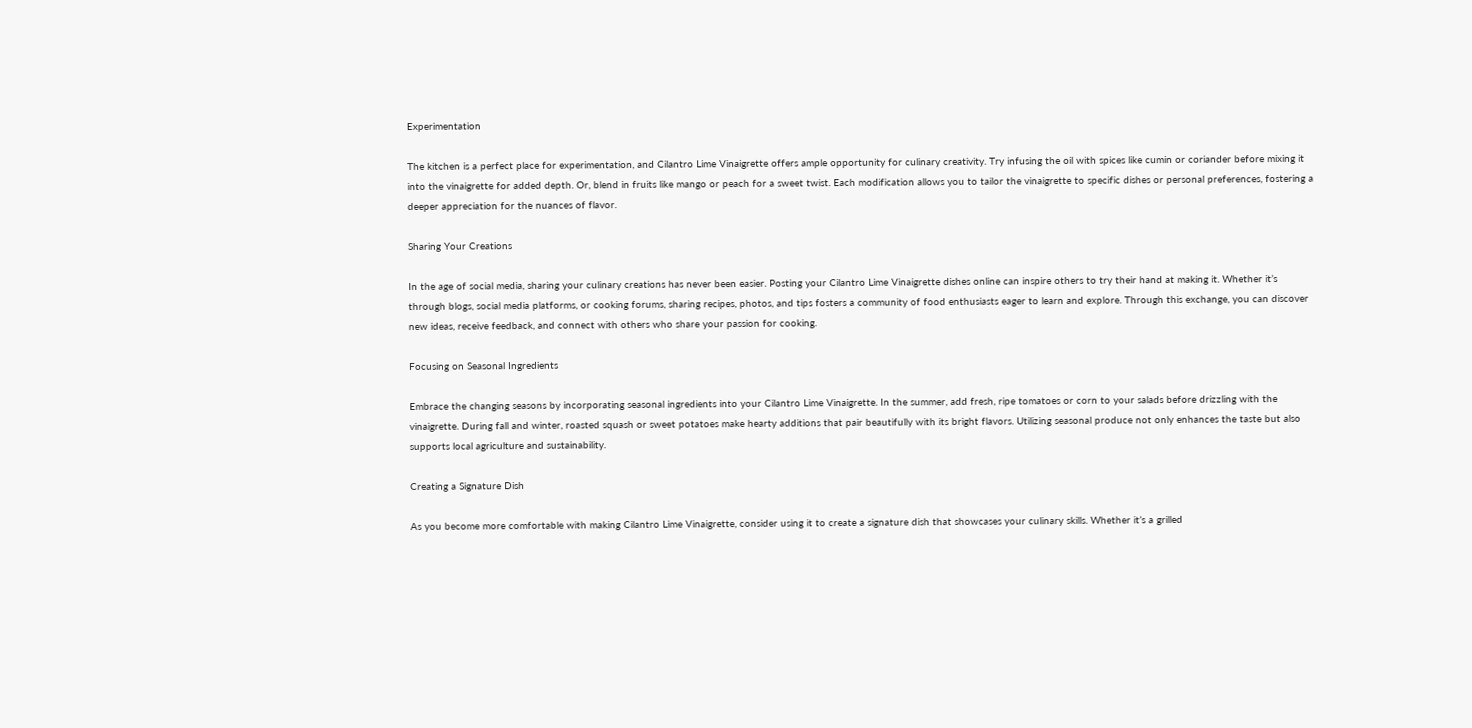Experimentation

The kitchen is a perfect place for experimentation, and Cilantro Lime Vinaigrette offers ample opportunity for culinary creativity. Try infusing the oil with spices like cumin or coriander before mixing it into the vinaigrette for added depth. Or, blend in fruits like mango or peach for a sweet twist. Each modification allows you to tailor the vinaigrette to specific dishes or personal preferences, fostering a deeper appreciation for the nuances of flavor.

Sharing Your Creations

In the age of social media, sharing your culinary creations has never been easier. Posting your Cilantro Lime Vinaigrette dishes online can inspire others to try their hand at making it. Whether it’s through blogs, social media platforms, or cooking forums, sharing recipes, photos, and tips fosters a community of food enthusiasts eager to learn and explore. Through this exchange, you can discover new ideas, receive feedback, and connect with others who share your passion for cooking.

Focusing on Seasonal Ingredients

Embrace the changing seasons by incorporating seasonal ingredients into your Cilantro Lime Vinaigrette. In the summer, add fresh, ripe tomatoes or corn to your salads before drizzling with the vinaigrette. During fall and winter, roasted squash or sweet potatoes make hearty additions that pair beautifully with its bright flavors. Utilizing seasonal produce not only enhances the taste but also supports local agriculture and sustainability.

Creating a Signature Dish

As you become more comfortable with making Cilantro Lime Vinaigrette, consider using it to create a signature dish that showcases your culinary skills. Whether it’s a grilled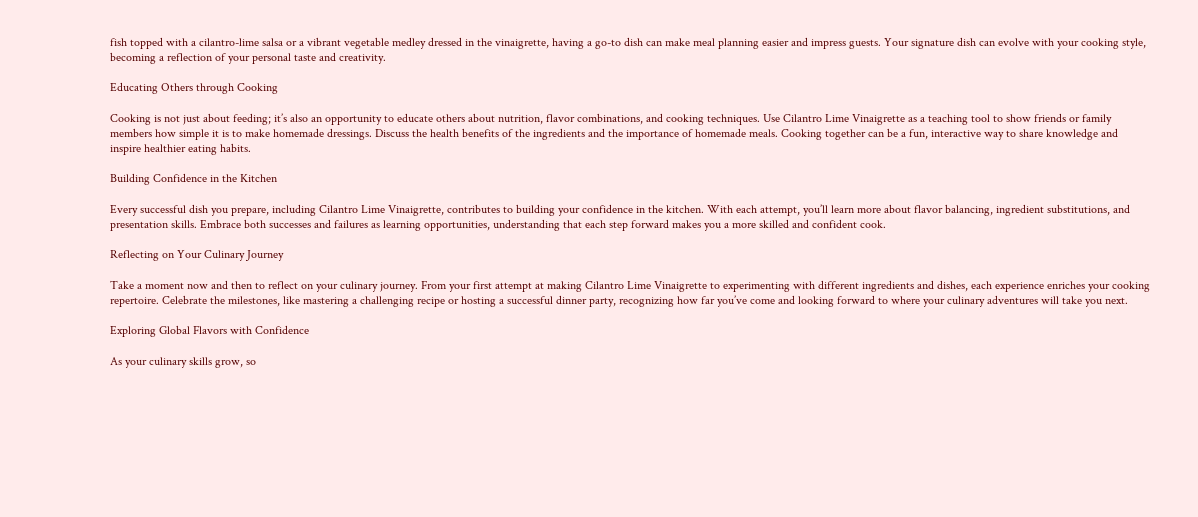fish topped with a cilantro-lime salsa or a vibrant vegetable medley dressed in the vinaigrette, having a go-to dish can make meal planning easier and impress guests. Your signature dish can evolve with your cooking style, becoming a reflection of your personal taste and creativity.

Educating Others through Cooking

Cooking is not just about feeding; it’s also an opportunity to educate others about nutrition, flavor combinations, and cooking techniques. Use Cilantro Lime Vinaigrette as a teaching tool to show friends or family members how simple it is to make homemade dressings. Discuss the health benefits of the ingredients and the importance of homemade meals. Cooking together can be a fun, interactive way to share knowledge and inspire healthier eating habits.

Building Confidence in the Kitchen

Every successful dish you prepare, including Cilantro Lime Vinaigrette, contributes to building your confidence in the kitchen. With each attempt, you’ll learn more about flavor balancing, ingredient substitutions, and presentation skills. Embrace both successes and failures as learning opportunities, understanding that each step forward makes you a more skilled and confident cook.

Reflecting on Your Culinary Journey

Take a moment now and then to reflect on your culinary journey. From your first attempt at making Cilantro Lime Vinaigrette to experimenting with different ingredients and dishes, each experience enriches your cooking repertoire. Celebrate the milestones, like mastering a challenging recipe or hosting a successful dinner party, recognizing how far you’ve come and looking forward to where your culinary adventures will take you next.

Exploring Global Flavors with Confidence

As your culinary skills grow, so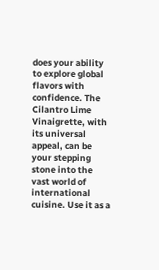does your ability to explore global flavors with confidence. The Cilantro Lime Vinaigrette, with its universal appeal, can be your stepping stone into the vast world of international cuisine. Use it as a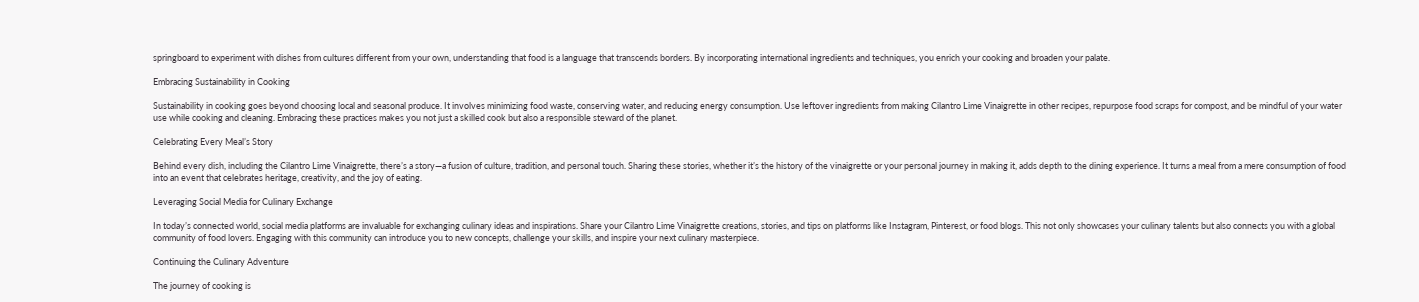springboard to experiment with dishes from cultures different from your own, understanding that food is a language that transcends borders. By incorporating international ingredients and techniques, you enrich your cooking and broaden your palate.

Embracing Sustainability in Cooking

Sustainability in cooking goes beyond choosing local and seasonal produce. It involves minimizing food waste, conserving water, and reducing energy consumption. Use leftover ingredients from making Cilantro Lime Vinaigrette in other recipes, repurpose food scraps for compost, and be mindful of your water use while cooking and cleaning. Embracing these practices makes you not just a skilled cook but also a responsible steward of the planet.

Celebrating Every Meal’s Story

Behind every dish, including the Cilantro Lime Vinaigrette, there’s a story—a fusion of culture, tradition, and personal touch. Sharing these stories, whether it’s the history of the vinaigrette or your personal journey in making it, adds depth to the dining experience. It turns a meal from a mere consumption of food into an event that celebrates heritage, creativity, and the joy of eating.

Leveraging Social Media for Culinary Exchange

In today’s connected world, social media platforms are invaluable for exchanging culinary ideas and inspirations. Share your Cilantro Lime Vinaigrette creations, stories, and tips on platforms like Instagram, Pinterest, or food blogs. This not only showcases your culinary talents but also connects you with a global community of food lovers. Engaging with this community can introduce you to new concepts, challenge your skills, and inspire your next culinary masterpiece.

Continuing the Culinary Adventure

The journey of cooking is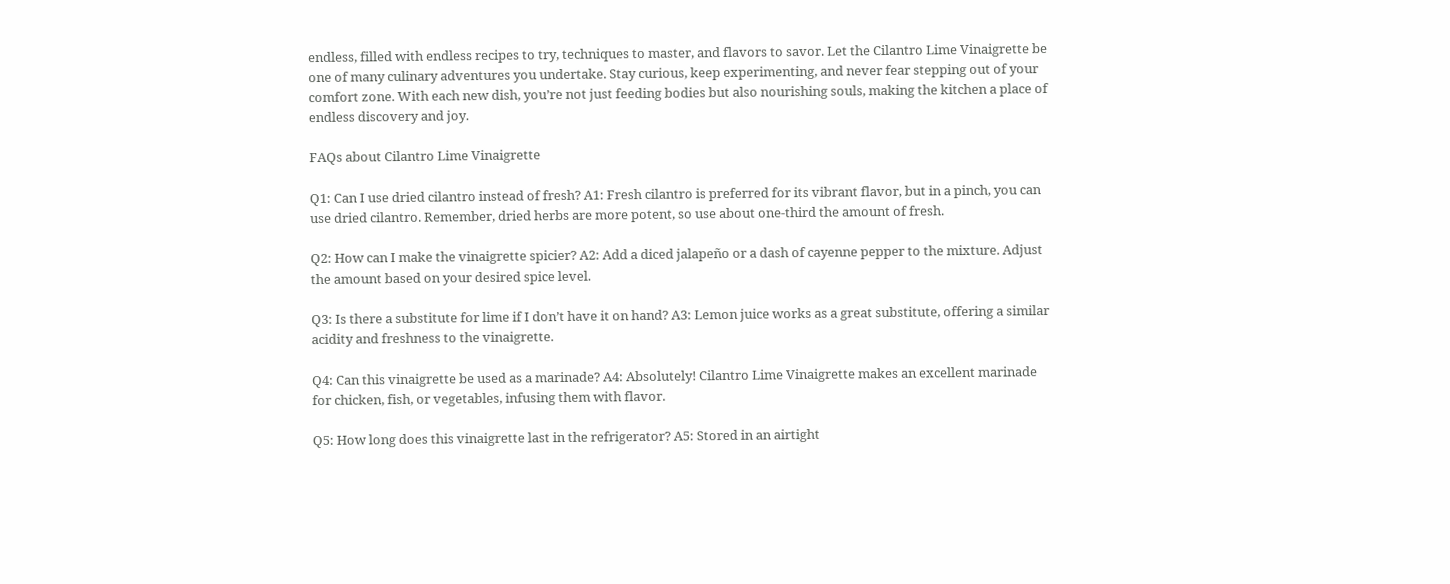endless, filled with endless recipes to try, techniques to master, and flavors to savor. Let the Cilantro Lime Vinaigrette be one of many culinary adventures you undertake. Stay curious, keep experimenting, and never fear stepping out of your comfort zone. With each new dish, you’re not just feeding bodies but also nourishing souls, making the kitchen a place of endless discovery and joy.

FAQs about Cilantro Lime Vinaigrette

Q1: Can I use dried cilantro instead of fresh? A1: Fresh cilantro is preferred for its vibrant flavor, but in a pinch, you can use dried cilantro. Remember, dried herbs are more potent, so use about one-third the amount of fresh.

Q2: How can I make the vinaigrette spicier? A2: Add a diced jalapeño or a dash of cayenne pepper to the mixture. Adjust the amount based on your desired spice level.

Q3: Is there a substitute for lime if I don’t have it on hand? A3: Lemon juice works as a great substitute, offering a similar acidity and freshness to the vinaigrette.

Q4: Can this vinaigrette be used as a marinade? A4: Absolutely! Cilantro Lime Vinaigrette makes an excellent marinade for chicken, fish, or vegetables, infusing them with flavor.

Q5: How long does this vinaigrette last in the refrigerator? A5: Stored in an airtight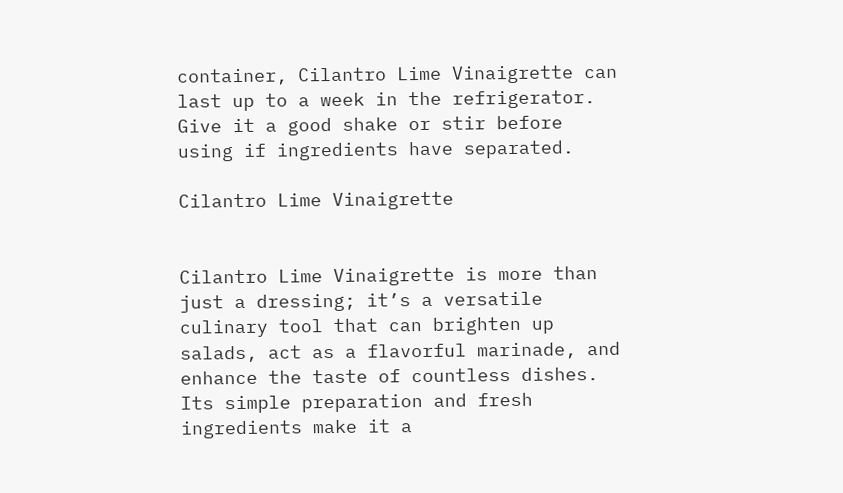container, Cilantro Lime Vinaigrette can last up to a week in the refrigerator. Give it a good shake or stir before using if ingredients have separated.

Cilantro Lime Vinaigrette


Cilantro Lime Vinaigrette is more than just a dressing; it’s a versatile culinary tool that can brighten up salads, act as a flavorful marinade, and enhance the taste of countless dishes. Its simple preparation and fresh ingredients make it a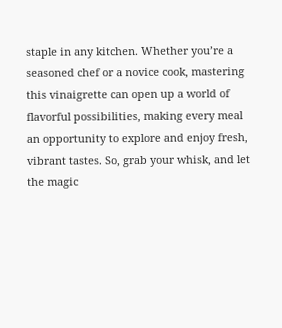staple in any kitchen. Whether you’re a seasoned chef or a novice cook, mastering this vinaigrette can open up a world of flavorful possibilities, making every meal an opportunity to explore and enjoy fresh, vibrant tastes. So, grab your whisk, and let the magic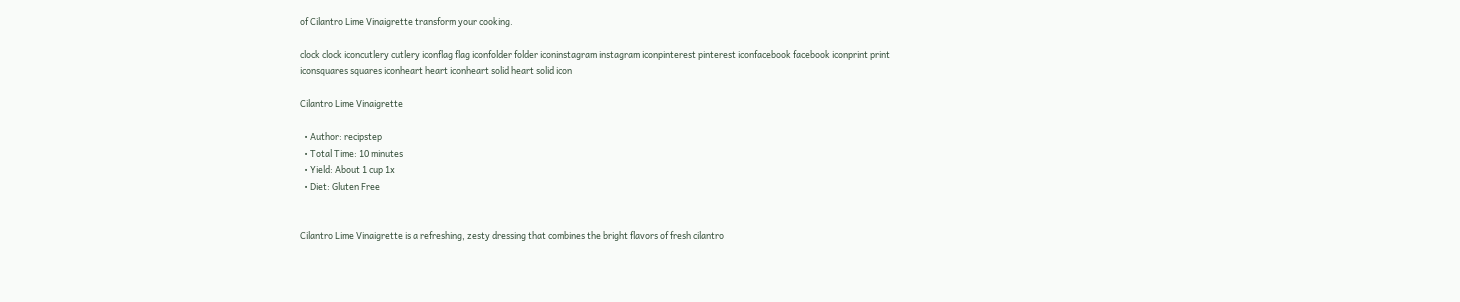of Cilantro Lime Vinaigrette transform your cooking.

clock clock iconcutlery cutlery iconflag flag iconfolder folder iconinstagram instagram iconpinterest pinterest iconfacebook facebook iconprint print iconsquares squares iconheart heart iconheart solid heart solid icon

Cilantro Lime Vinaigrette

  • Author: recipstep
  • Total Time: 10 minutes
  • Yield: About 1 cup 1x
  • Diet: Gluten Free


Cilantro Lime Vinaigrette is a refreshing, zesty dressing that combines the bright flavors of fresh cilantro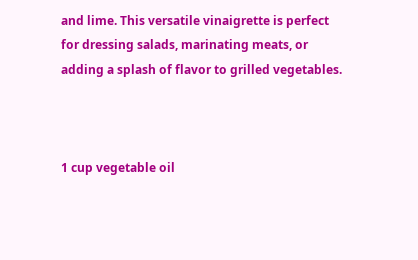and lime. This versatile vinaigrette is perfect for dressing salads, marinating meats, or adding a splash of flavor to grilled vegetables.



1 cup vegetable oil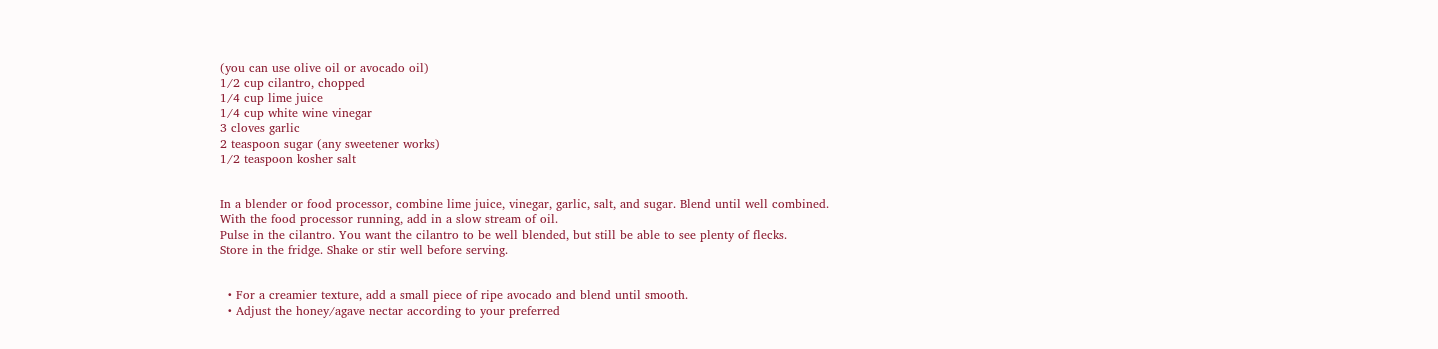(you can use olive oil or avocado oil)
1/2 cup cilantro, chopped
1/4 cup lime juice
1/4 cup white wine vinegar
3 cloves garlic
2 teaspoon sugar (any sweetener works)
1/2 teaspoon kosher salt


In a blender or food processor, combine lime juice, vinegar, garlic, salt, and sugar. Blend until well combined.
With the food processor running, add in a slow stream of oil.
Pulse in the cilantro. You want the cilantro to be well blended, but still be able to see plenty of flecks.
Store in the fridge. Shake or stir well before serving.


  • For a creamier texture, add a small piece of ripe avocado and blend until smooth.
  • Adjust the honey/agave nectar according to your preferred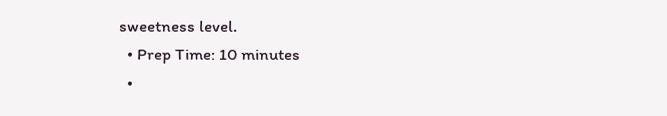sweetness level.
  • Prep Time: 10 minutes
  •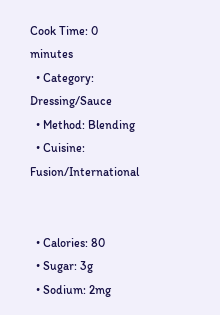Cook Time: 0 minutes
  • Category: Dressing/Sauce
  • Method: Blending
  • Cuisine: Fusion/International


  • Calories: 80
  • Sugar: 3g
  • Sodium: 2mg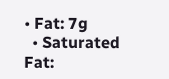• Fat: 7g
  • Saturated Fat: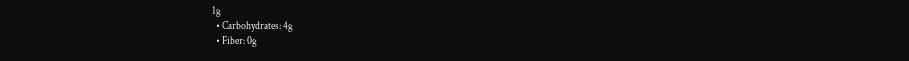1g
  • Carbohydrates: 4g
  • Fiber: 0g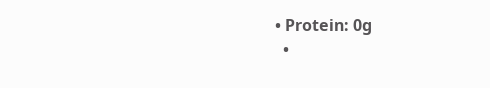• Protein: 0g
  •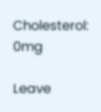Cholesterol: 0mg

Leave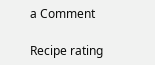a Comment

Recipe rating